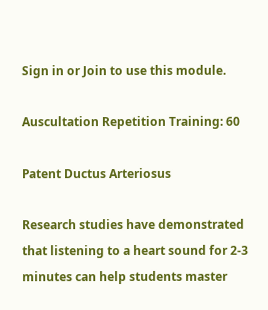Sign in or Join to use this module.

Auscultation Repetition Training: 60

Patent Ductus Arteriosus

Research studies have demonstrated that listening to a heart sound for 2-3 minutes can help students master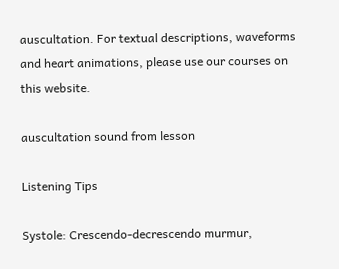auscultation. For textual descriptions, waveforms and heart animations, please use our courses on this website.

auscultation sound from lesson

Listening Tips

Systole: Crescendo-decrescendo murmur,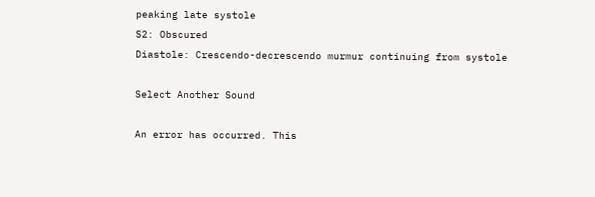peaking late systole
S2: Obscured
Diastole: Crescendo-decrescendo murmur continuing from systole

Select Another Sound

An error has occurred. This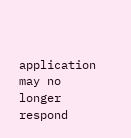application may no longer respond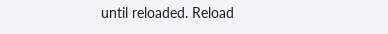until reloaded. Reload